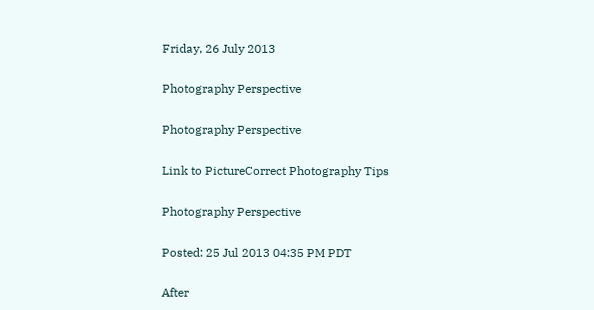Friday, 26 July 2013

Photography Perspective

Photography Perspective

Link to PictureCorrect Photography Tips

Photography Perspective

Posted: 25 Jul 2013 04:35 PM PDT

After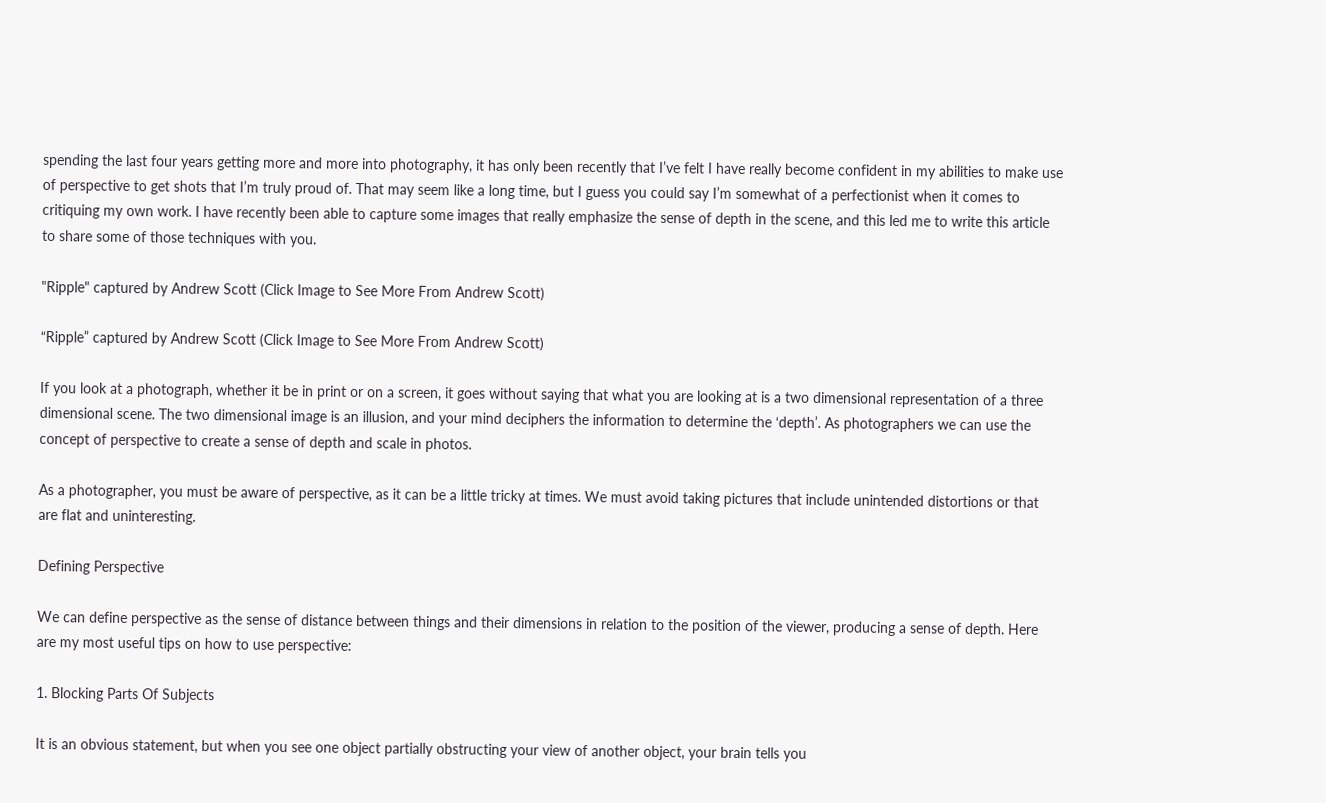spending the last four years getting more and more into photography, it has only been recently that I’ve felt I have really become confident in my abilities to make use of perspective to get shots that I’m truly proud of. That may seem like a long time, but I guess you could say I’m somewhat of a perfectionist when it comes to critiquing my own work. I have recently been able to capture some images that really emphasize the sense of depth in the scene, and this led me to write this article to share some of those techniques with you.

"Ripple" captured by Andrew Scott (Click Image to See More From Andrew Scott)

“Ripple” captured by Andrew Scott (Click Image to See More From Andrew Scott)

If you look at a photograph, whether it be in print or on a screen, it goes without saying that what you are looking at is a two dimensional representation of a three dimensional scene. The two dimensional image is an illusion, and your mind deciphers the information to determine the ‘depth’. As photographers we can use the concept of perspective to create a sense of depth and scale in photos.

As a photographer, you must be aware of perspective, as it can be a little tricky at times. We must avoid taking pictures that include unintended distortions or that are flat and uninteresting.

Defining Perspective

We can define perspective as the sense of distance between things and their dimensions in relation to the position of the viewer, producing a sense of depth. Here are my most useful tips on how to use perspective:

1. Blocking Parts Of Subjects

It is an obvious statement, but when you see one object partially obstructing your view of another object, your brain tells you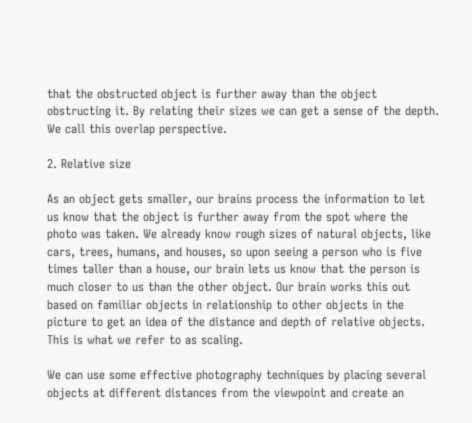that the obstructed object is further away than the object obstructing it. By relating their sizes we can get a sense of the depth. We call this overlap perspective.

2. Relative size

As an object gets smaller, our brains process the information to let us know that the object is further away from the spot where the photo was taken. We already know rough sizes of natural objects, like cars, trees, humans, and houses, so upon seeing a person who is five times taller than a house, our brain lets us know that the person is much closer to us than the other object. Our brain works this out based on familiar objects in relationship to other objects in the picture to get an idea of the distance and depth of relative objects. This is what we refer to as scaling.

We can use some effective photography techniques by placing several objects at different distances from the viewpoint and create an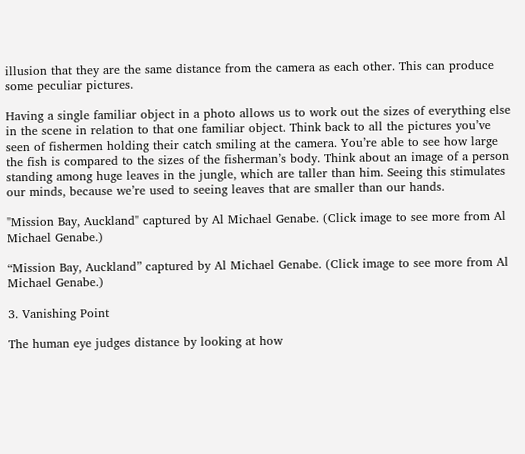illusion that they are the same distance from the camera as each other. This can produce some peculiar pictures.

Having a single familiar object in a photo allows us to work out the sizes of everything else in the scene in relation to that one familiar object. Think back to all the pictures you’ve seen of fishermen holding their catch smiling at the camera. You’re able to see how large the fish is compared to the sizes of the fisherman’s body. Think about an image of a person standing among huge leaves in the jungle, which are taller than him. Seeing this stimulates our minds, because we’re used to seeing leaves that are smaller than our hands.

"Mission Bay, Auckland" captured by Al Michael Genabe. (Click image to see more from Al Michael Genabe.)

“Mission Bay, Auckland” captured by Al Michael Genabe. (Click image to see more from Al Michael Genabe.)

3. Vanishing Point

The human eye judges distance by looking at how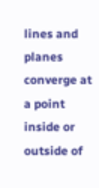lines and planes converge at a point inside or outside of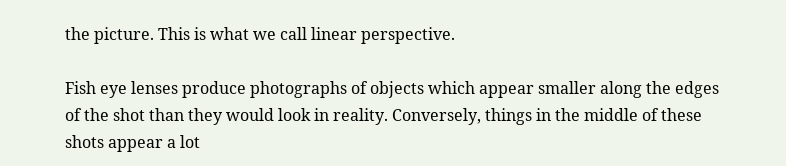the picture. This is what we call linear perspective.

Fish eye lenses produce photographs of objects which appear smaller along the edges of the shot than they would look in reality. Conversely, things in the middle of these shots appear a lot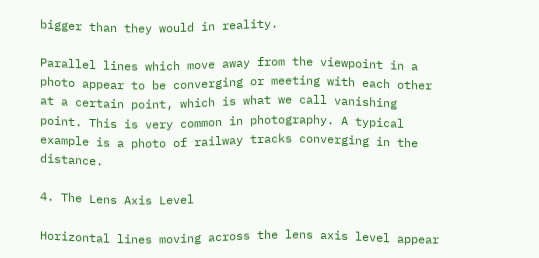bigger than they would in reality.

Parallel lines which move away from the viewpoint in a photo appear to be converging or meeting with each other at a certain point, which is what we call vanishing point. This is very common in photography. A typical example is a photo of railway tracks converging in the distance.

4. The Lens Axis Level

Horizontal lines moving across the lens axis level appear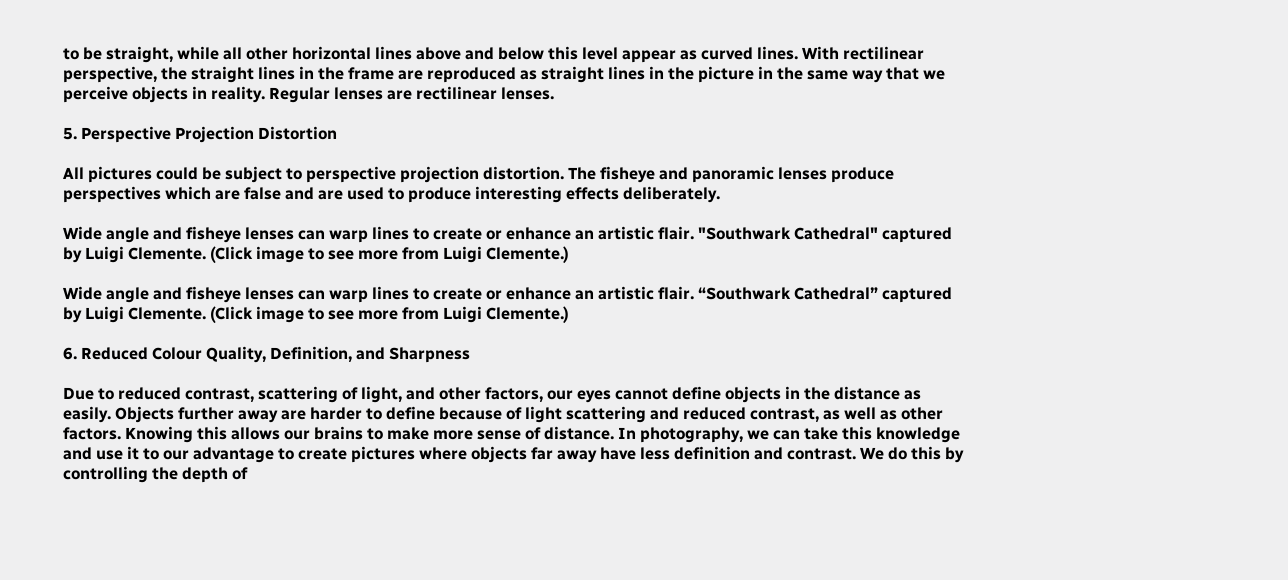to be straight, while all other horizontal lines above and below this level appear as curved lines. With rectilinear perspective, the straight lines in the frame are reproduced as straight lines in the picture in the same way that we perceive objects in reality. Regular lenses are rectilinear lenses.

5. Perspective Projection Distortion

All pictures could be subject to perspective projection distortion. The fisheye and panoramic lenses produce perspectives which are false and are used to produce interesting effects deliberately.

Wide angle and fisheye lenses can warp lines to create or enhance an artistic flair. "Southwark Cathedral" captured by Luigi Clemente. (Click image to see more from Luigi Clemente.)

Wide angle and fisheye lenses can warp lines to create or enhance an artistic flair. “Southwark Cathedral” captured by Luigi Clemente. (Click image to see more from Luigi Clemente.)

6. Reduced Colour Quality, Definition, and Sharpness

Due to reduced contrast, scattering of light, and other factors, our eyes cannot define objects in the distance as easily. Objects further away are harder to define because of light scattering and reduced contrast, as well as other factors. Knowing this allows our brains to make more sense of distance. In photography, we can take this knowledge and use it to our advantage to create pictures where objects far away have less definition and contrast. We do this by controlling the depth of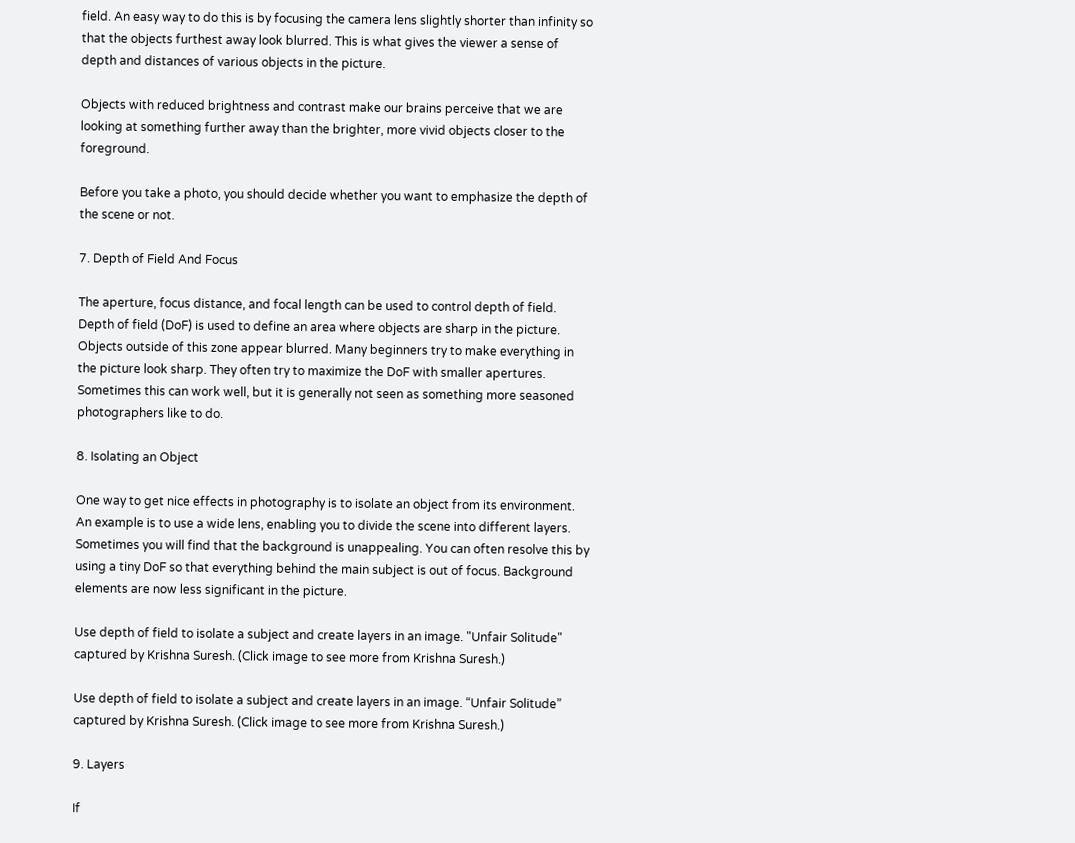field. An easy way to do this is by focusing the camera lens slightly shorter than infinity so that the objects furthest away look blurred. This is what gives the viewer a sense of depth and distances of various objects in the picture.

Objects with reduced brightness and contrast make our brains perceive that we are looking at something further away than the brighter, more vivid objects closer to the foreground.

Before you take a photo, you should decide whether you want to emphasize the depth of the scene or not.

7. Depth of Field And Focus

The aperture, focus distance, and focal length can be used to control depth of field. Depth of field (DoF) is used to define an area where objects are sharp in the picture. Objects outside of this zone appear blurred. Many beginners try to make everything in the picture look sharp. They often try to maximize the DoF with smaller apertures. Sometimes this can work well, but it is generally not seen as something more seasoned photographers like to do.

8. Isolating an Object

One way to get nice effects in photography is to isolate an object from its environment. An example is to use a wide lens, enabling you to divide the scene into different layers. Sometimes you will find that the background is unappealing. You can often resolve this by using a tiny DoF so that everything behind the main subject is out of focus. Background elements are now less significant in the picture.

Use depth of field to isolate a subject and create layers in an image. "Unfair Solitude" captured by Krishna Suresh. (Click image to see more from Krishna Suresh.)

Use depth of field to isolate a subject and create layers in an image. “Unfair Solitude” captured by Krishna Suresh. (Click image to see more from Krishna Suresh.)

9. Layers

If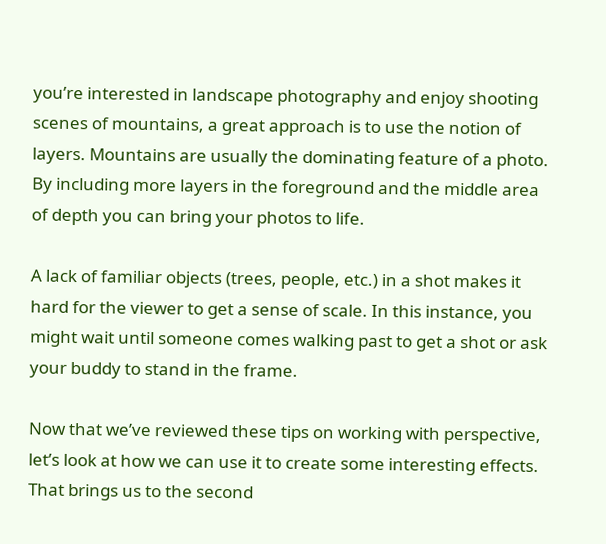you’re interested in landscape photography and enjoy shooting scenes of mountains, a great approach is to use the notion of layers. Mountains are usually the dominating feature of a photo. By including more layers in the foreground and the middle area of depth you can bring your photos to life.

A lack of familiar objects (trees, people, etc.) in a shot makes it hard for the viewer to get a sense of scale. In this instance, you might wait until someone comes walking past to get a shot or ask your buddy to stand in the frame.

Now that we’ve reviewed these tips on working with perspective, let’s look at how we can use it to create some interesting effects. That brings us to the second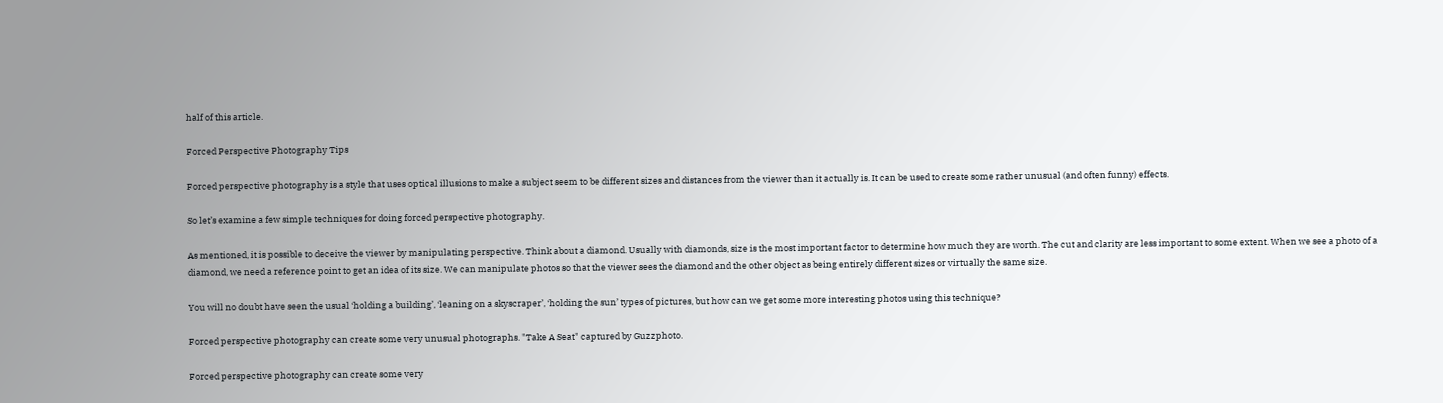half of this article.

Forced Perspective Photography Tips

Forced perspective photography is a style that uses optical illusions to make a subject seem to be different sizes and distances from the viewer than it actually is. It can be used to create some rather unusual (and often funny) effects.

So let’s examine a few simple techniques for doing forced perspective photography.

As mentioned, it is possible to deceive the viewer by manipulating perspective. Think about a diamond. Usually with diamonds, size is the most important factor to determine how much they are worth. The cut and clarity are less important to some extent. When we see a photo of a diamond, we need a reference point to get an idea of its size. We can manipulate photos so that the viewer sees the diamond and the other object as being entirely different sizes or virtually the same size.

You will no doubt have seen the usual ‘holding a building’, ‘leaning on a skyscraper’, ‘holding the sun’ types of pictures, but how can we get some more interesting photos using this technique?

Forced perspective photography can create some very unusual photographs. "Take A Seat" captured by Guzzphoto.

Forced perspective photography can create some very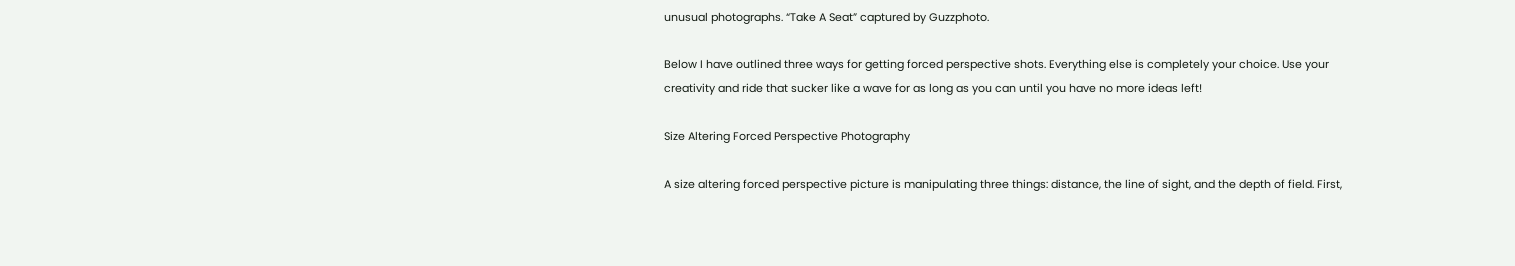unusual photographs. “Take A Seat” captured by Guzzphoto.

Below I have outlined three ways for getting forced perspective shots. Everything else is completely your choice. Use your creativity and ride that sucker like a wave for as long as you can until you have no more ideas left!

Size Altering Forced Perspective Photography

A size altering forced perspective picture is manipulating three things: distance, the line of sight, and the depth of field. First,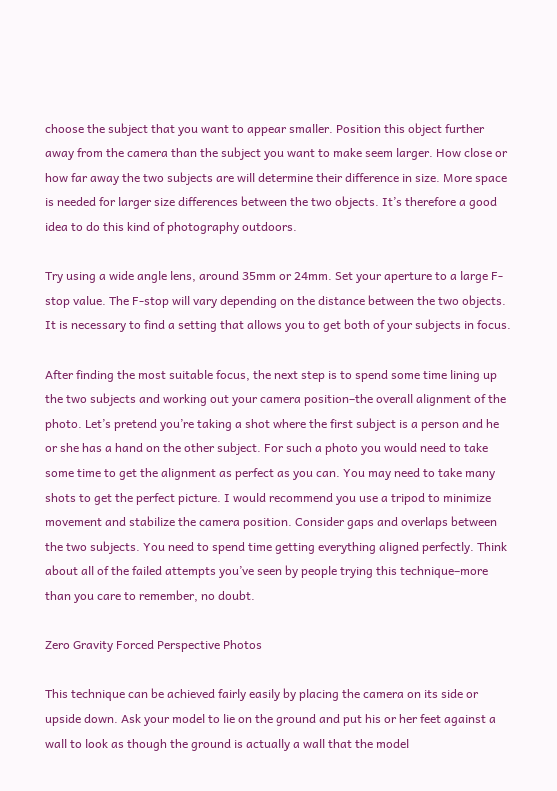choose the subject that you want to appear smaller. Position this object further away from the camera than the subject you want to make seem larger. How close or how far away the two subjects are will determine their difference in size. More space is needed for larger size differences between the two objects. It’s therefore a good idea to do this kind of photography outdoors.

Try using a wide angle lens, around 35mm or 24mm. Set your aperture to a large F-stop value. The F-stop will vary depending on the distance between the two objects. It is necessary to find a setting that allows you to get both of your subjects in focus.

After finding the most suitable focus, the next step is to spend some time lining up the two subjects and working out your camera position–the overall alignment of the photo. Let’s pretend you’re taking a shot where the first subject is a person and he or she has a hand on the other subject. For such a photo you would need to take some time to get the alignment as perfect as you can. You may need to take many shots to get the perfect picture. I would recommend you use a tripod to minimize movement and stabilize the camera position. Consider gaps and overlaps between the two subjects. You need to spend time getting everything aligned perfectly. Think about all of the failed attempts you’ve seen by people trying this technique–more than you care to remember, no doubt.

Zero Gravity Forced Perspective Photos

This technique can be achieved fairly easily by placing the camera on its side or upside down. Ask your model to lie on the ground and put his or her feet against a wall to look as though the ground is actually a wall that the model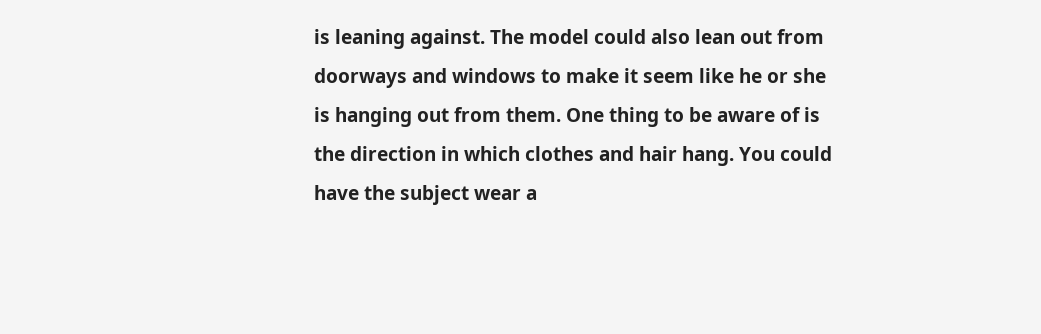is leaning against. The model could also lean out from doorways and windows to make it seem like he or she is hanging out from them. One thing to be aware of is the direction in which clothes and hair hang. You could have the subject wear a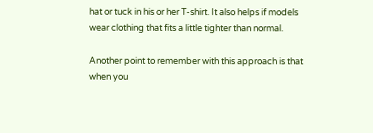hat or tuck in his or her T-shirt. It also helps if models wear clothing that fits a little tighter than normal.

Another point to remember with this approach is that when you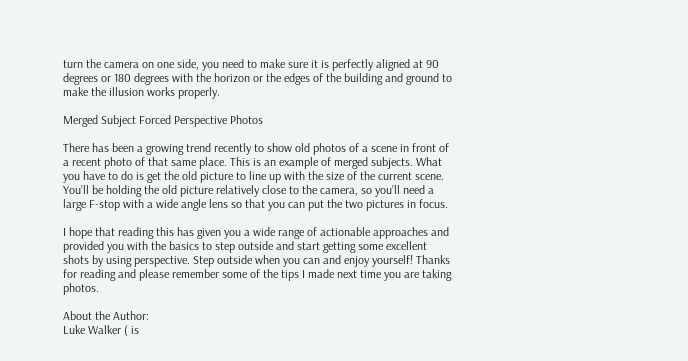turn the camera on one side, you need to make sure it is perfectly aligned at 90 degrees or 180 degrees with the horizon or the edges of the building and ground to make the illusion works properly.

Merged Subject Forced Perspective Photos

There has been a growing trend recently to show old photos of a scene in front of a recent photo of that same place. This is an example of merged subjects. What you have to do is get the old picture to line up with the size of the current scene. You’ll be holding the old picture relatively close to the camera, so you’ll need a large F-stop with a wide angle lens so that you can put the two pictures in focus.

I hope that reading this has given you a wide range of actionable approaches and provided you with the basics to step outside and start getting some excellent shots by using perspective. Step outside when you can and enjoy yourself! Thanks for reading and please remember some of the tips I made next time you are taking photos.

About the Author:
Luke Walker ( is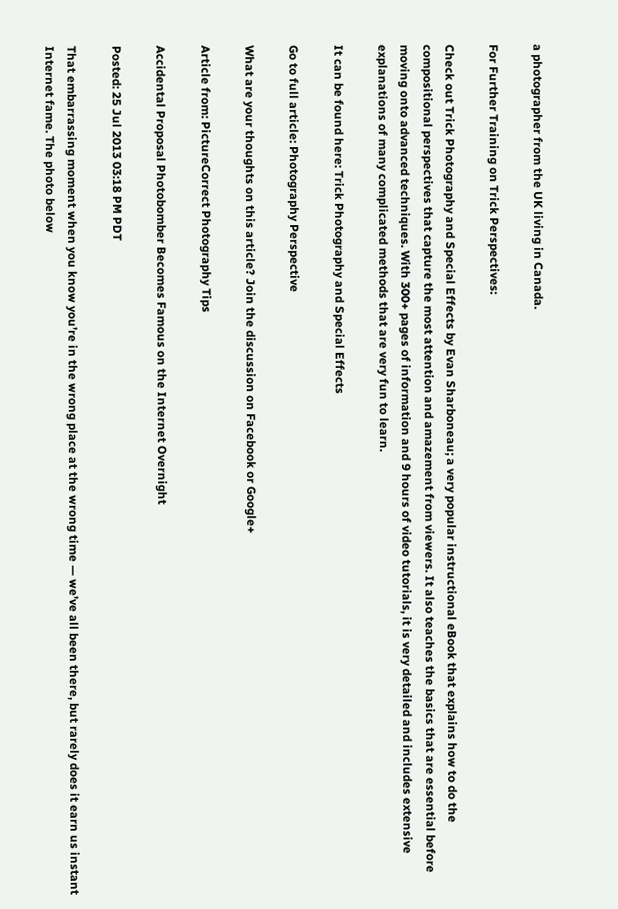a photographer from the UK living in Canada.

For Further Training on Trick Perspectives:

Check out Trick Photography and Special Effects by Evan Sharboneau; a very popular instructional eBook that explains how to do the compositional perspectives that capture the most attention and amazement from viewers. It also teaches the basics that are essential before moving onto advanced techniques. With 300+ pages of information and 9 hours of video tutorials, it is very detailed and includes extensive explanations of many complicated methods that are very fun to learn.

It can be found here: Trick Photography and Special Effects

Go to full article: Photography Perspective

What are your thoughts on this article? Join the discussion on Facebook or Google+

Article from: PictureCorrect Photography Tips

Accidental Proposal Photobomber Becomes Famous on the Internet Overnight

Posted: 25 Jul 2013 03:18 PM PDT

That embarrassing moment when you know you’re in the wrong place at the wrong time — we’ve all been there, but rarely does it earn us instant Internet fame. The photo below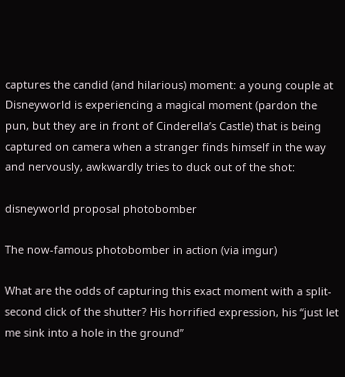captures the candid (and hilarious) moment: a young couple at Disneyworld is experiencing a magical moment (pardon the pun, but they are in front of Cinderella’s Castle) that is being captured on camera when a stranger finds himself in the way and nervously, awkwardly tries to duck out of the shot:

disneyworld proposal photobomber

The now-famous photobomber in action (via imgur)

What are the odds of capturing this exact moment with a split-second click of the shutter? His horrified expression, his “just let me sink into a hole in the ground”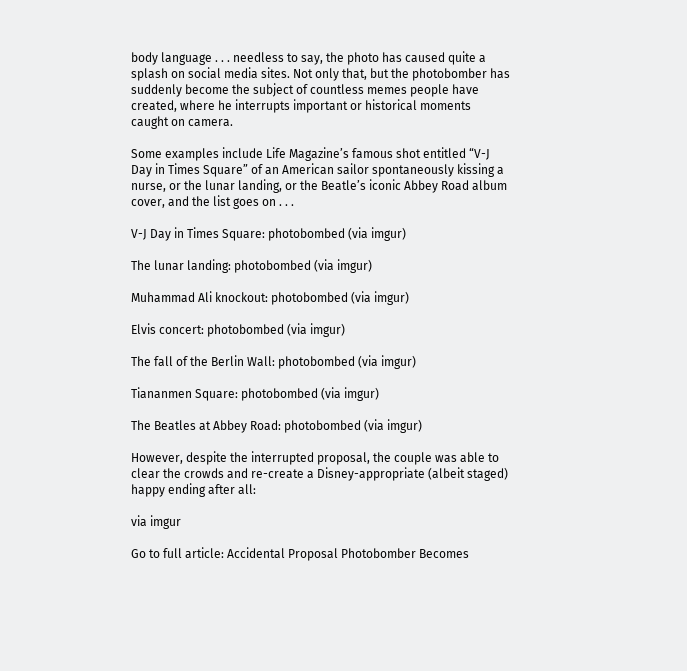body language . . . needless to say, the photo has caused quite a splash on social media sites. Not only that, but the photobomber has suddenly become the subject of countless memes people have created, where he interrupts important or historical moments caught on camera.

Some examples include Life Magazine’s famous shot entitled “V-J Day in Times Square” of an American sailor spontaneously kissing a nurse, or the lunar landing, or the Beatle’s iconic Abbey Road album cover, and the list goes on . . .

V-J Day in Times Square: photobombed (via imgur)

The lunar landing: photobombed (via imgur)

Muhammad Ali knockout: photobombed (via imgur)

Elvis concert: photobombed (via imgur)

The fall of the Berlin Wall: photobombed (via imgur)

Tiananmen Square: photobombed (via imgur)

The Beatles at Abbey Road: photobombed (via imgur)

However, despite the interrupted proposal, the couple was able to clear the crowds and re-create a Disney-appropriate (albeit staged) happy ending after all:

via imgur

Go to full article: Accidental Proposal Photobomber Becomes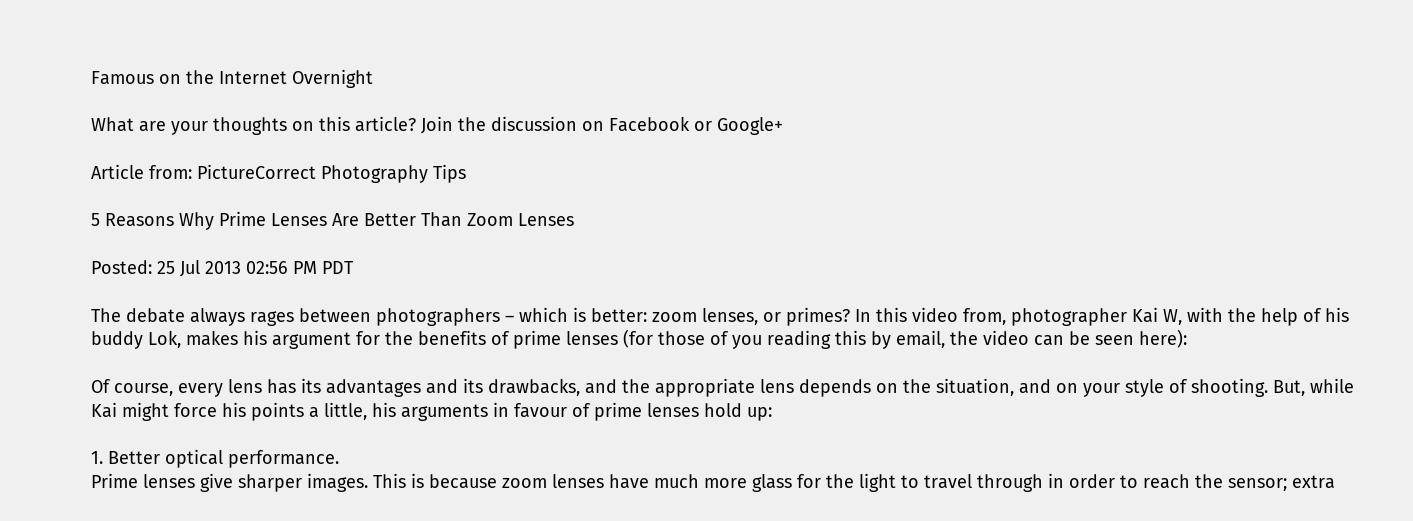Famous on the Internet Overnight

What are your thoughts on this article? Join the discussion on Facebook or Google+

Article from: PictureCorrect Photography Tips

5 Reasons Why Prime Lenses Are Better Than Zoom Lenses

Posted: 25 Jul 2013 02:56 PM PDT

The debate always rages between photographers – which is better: zoom lenses, or primes? In this video from, photographer Kai W, with the help of his buddy Lok, makes his argument for the benefits of prime lenses (for those of you reading this by email, the video can be seen here):

Of course, every lens has its advantages and its drawbacks, and the appropriate lens depends on the situation, and on your style of shooting. But, while Kai might force his points a little, his arguments in favour of prime lenses hold up:

1. Better optical performance.
Prime lenses give sharper images. This is because zoom lenses have much more glass for the light to travel through in order to reach the sensor; extra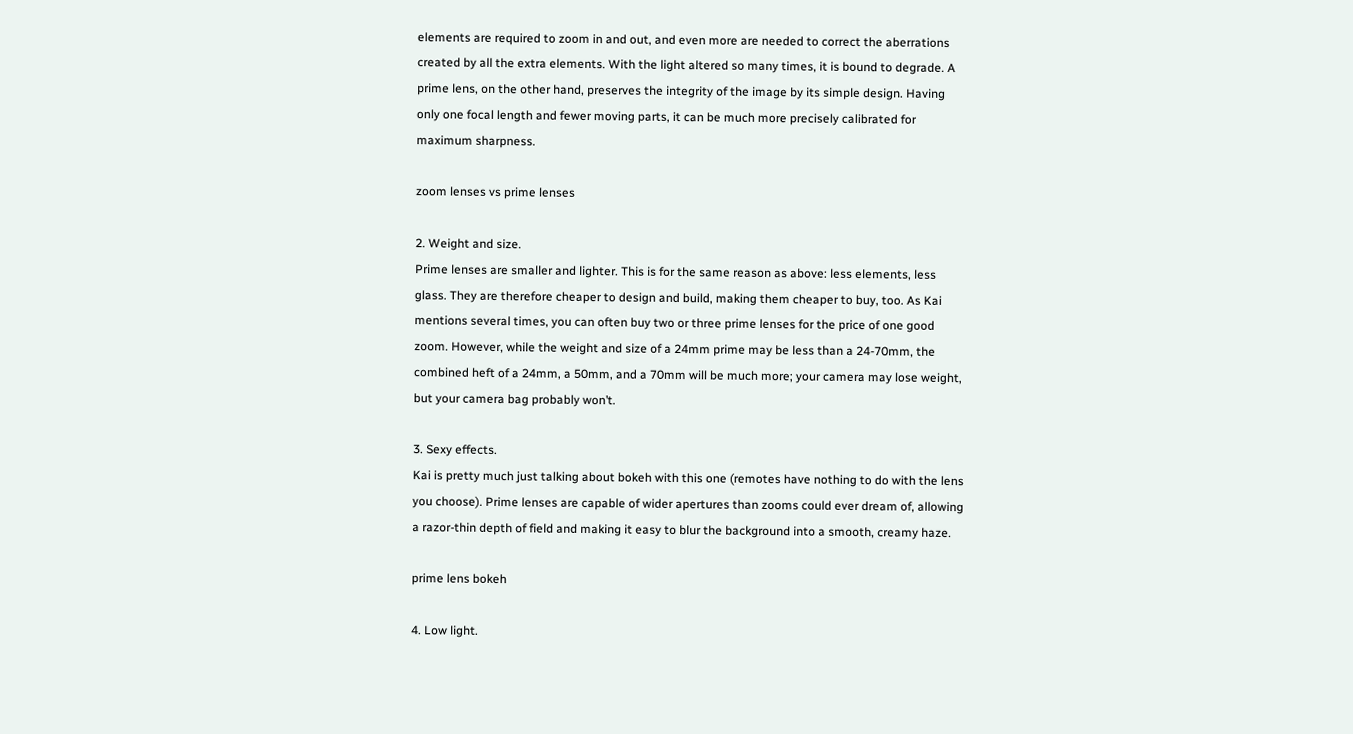elements are required to zoom in and out, and even more are needed to correct the aberrations created by all the extra elements. With the light altered so many times, it is bound to degrade. A prime lens, on the other hand, preserves the integrity of the image by its simple design. Having only one focal length and fewer moving parts, it can be much more precisely calibrated for maximum sharpness.

zoom lenses vs prime lenses

2. Weight and size.
Prime lenses are smaller and lighter. This is for the same reason as above: less elements, less glass. They are therefore cheaper to design and build, making them cheaper to buy, too. As Kai mentions several times, you can often buy two or three prime lenses for the price of one good zoom. However, while the weight and size of a 24mm prime may be less than a 24-70mm, the combined heft of a 24mm, a 50mm, and a 70mm will be much more; your camera may lose weight, but your camera bag probably won’t.

3. Sexy effects.
Kai is pretty much just talking about bokeh with this one (remotes have nothing to do with the lens you choose). Prime lenses are capable of wider apertures than zooms could ever dream of, allowing a razor-thin depth of field and making it easy to blur the background into a smooth, creamy haze.

prime lens bokeh

4. Low light.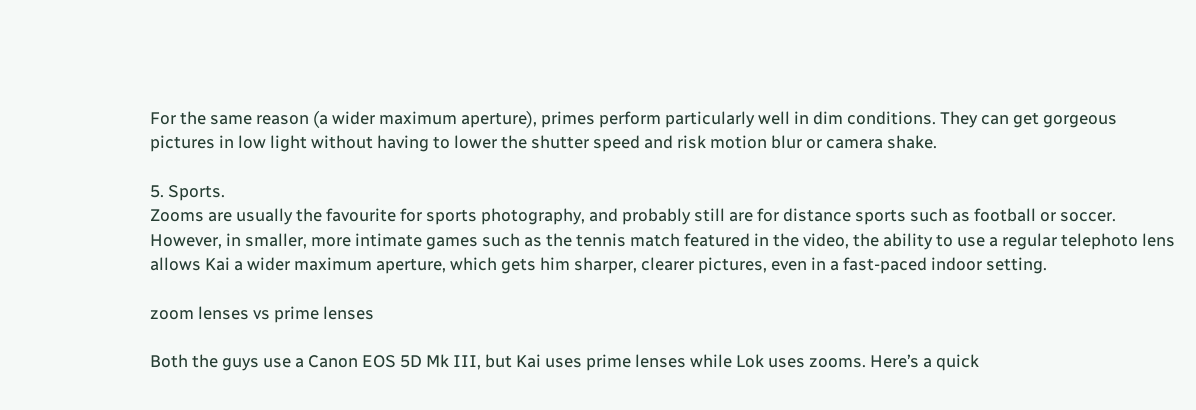For the same reason (a wider maximum aperture), primes perform particularly well in dim conditions. They can get gorgeous pictures in low light without having to lower the shutter speed and risk motion blur or camera shake.

5. Sports.
Zooms are usually the favourite for sports photography, and probably still are for distance sports such as football or soccer. However, in smaller, more intimate games such as the tennis match featured in the video, the ability to use a regular telephoto lens allows Kai a wider maximum aperture, which gets him sharper, clearer pictures, even in a fast-paced indoor setting.

zoom lenses vs prime lenses

Both the guys use a Canon EOS 5D Mk III, but Kai uses prime lenses while Lok uses zooms. Here’s a quick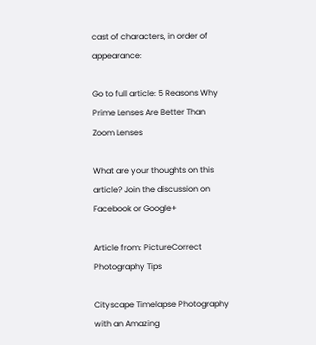cast of characters, in order of appearance:

Go to full article: 5 Reasons Why Prime Lenses Are Better Than Zoom Lenses

What are your thoughts on this article? Join the discussion on Facebook or Google+

Article from: PictureCorrect Photography Tips

Cityscape Timelapse Photography with an Amazing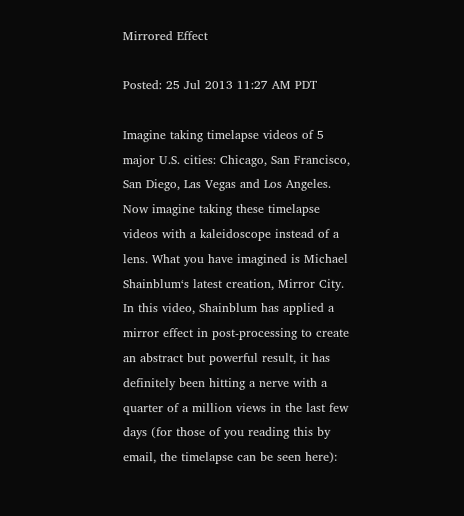Mirrored Effect

Posted: 25 Jul 2013 11:27 AM PDT

Imagine taking timelapse videos of 5 major U.S. cities: Chicago, San Francisco, San Diego, Las Vegas and Los Angeles. Now imagine taking these timelapse videos with a kaleidoscope instead of a lens. What you have imagined is Michael Shainblum‘s latest creation, Mirror City. In this video, Shainblum has applied a mirror effect in post-processing to create an abstract but powerful result, it has definitely been hitting a nerve with a quarter of a million views in the last few days (for those of you reading this by email, the timelapse can be seen here):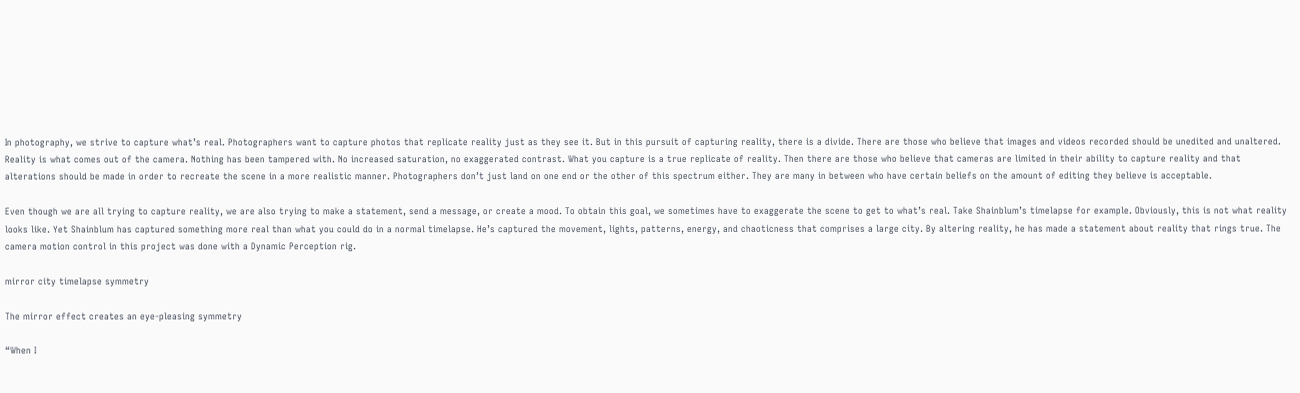In photography, we strive to capture what’s real. Photographers want to capture photos that replicate reality just as they see it. But in this pursuit of capturing reality, there is a divide. There are those who believe that images and videos recorded should be unedited and unaltered. Reality is what comes out of the camera. Nothing has been tampered with. No increased saturation, no exaggerated contrast. What you capture is a true replicate of reality. Then there are those who believe that cameras are limited in their ability to capture reality and that alterations should be made in order to recreate the scene in a more realistic manner. Photographers don’t just land on one end or the other of this spectrum either. They are many in between who have certain beliefs on the amount of editing they believe is acceptable.

Even though we are all trying to capture reality, we are also trying to make a statement, send a message, or create a mood. To obtain this goal, we sometimes have to exaggerate the scene to get to what’s real. Take Shainblum’s timelapse for example. Obviously, this is not what reality looks like. Yet Shainblum has captured something more real than what you could do in a normal timelapse. He’s captured the movement, lights, patterns, energy, and chaoticness that comprises a large city. By altering reality, he has made a statement about reality that rings true. The camera motion control in this project was done with a Dynamic Perception rig.

mirror city timelapse symmetry

The mirror effect creates an eye-pleasing symmetry

“When I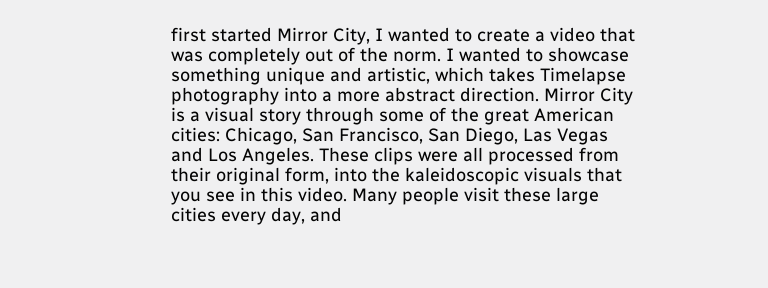first started Mirror City, I wanted to create a video that was completely out of the norm. I wanted to showcase something unique and artistic, which takes Timelapse photography into a more abstract direction. Mirror City is a visual story through some of the great American cities: Chicago, San Francisco, San Diego, Las Vegas and Los Angeles. These clips were all processed from their original form, into the kaleidoscopic visuals that you see in this video. Many people visit these large cities every day, and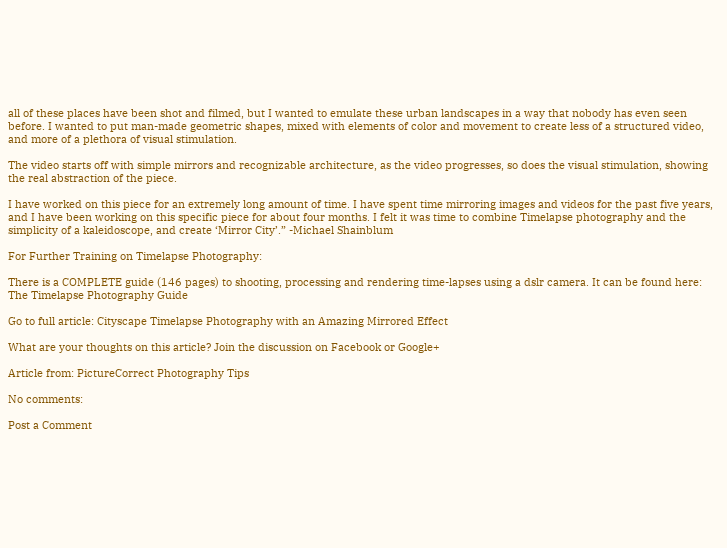all of these places have been shot and filmed, but I wanted to emulate these urban landscapes in a way that nobody has even seen before. I wanted to put man-made geometric shapes, mixed with elements of color and movement to create less of a structured video, and more of a plethora of visual stimulation.

The video starts off with simple mirrors and recognizable architecture, as the video progresses, so does the visual stimulation, showing the real abstraction of the piece.

I have worked on this piece for an extremely long amount of time. I have spent time mirroring images and videos for the past five years, and I have been working on this specific piece for about four months. I felt it was time to combine Timelapse photography and the simplicity of a kaleidoscope, and create ‘Mirror City’.” -Michael Shainblum

For Further Training on Timelapse Photography:

There is a COMPLETE guide (146 pages) to shooting, processing and rendering time-lapses using a dslr camera. It can be found here: The Timelapse Photography Guide

Go to full article: Cityscape Timelapse Photography with an Amazing Mirrored Effect

What are your thoughts on this article? Join the discussion on Facebook or Google+

Article from: PictureCorrect Photography Tips

No comments:

Post a Comment